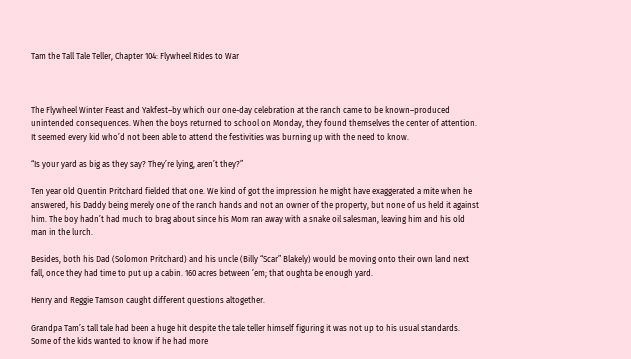Tam the Tall Tale Teller, Chapter 104: Flywheel Rides to War



The Flywheel Winter Feast and Yakfest–by which our one-day celebration at the ranch came to be known–produced unintended consequences. When the boys returned to school on Monday, they found themselves the center of attention. It seemed every kid who’d not been able to attend the festivities was burning up with the need to know.

“Is your yard as big as they say? They’re lying, aren’t they?”

Ten year old Quentin Pritchard fielded that one. We kind of got the impression he might have exaggerated a mite when he answered, his Daddy being merely one of the ranch hands and not an owner of the property, but none of us held it against him. The boy hadn’t had much to brag about since his Mom ran away with a snake oil salesman, leaving him and his old man in the lurch.

Besides, both his Dad (Solomon Pritchard) and his uncle (Billy “Scar” Blakely) would be moving onto their own land next fall, once they had time to put up a cabin. 160 acres between ’em; that oughta be enough yard.

Henry and Reggie Tamson caught different questions altogether.

Grandpa Tam’s tall tale had been a huge hit despite the tale teller himself figuring it was not up to his usual standards. Some of the kids wanted to know if he had more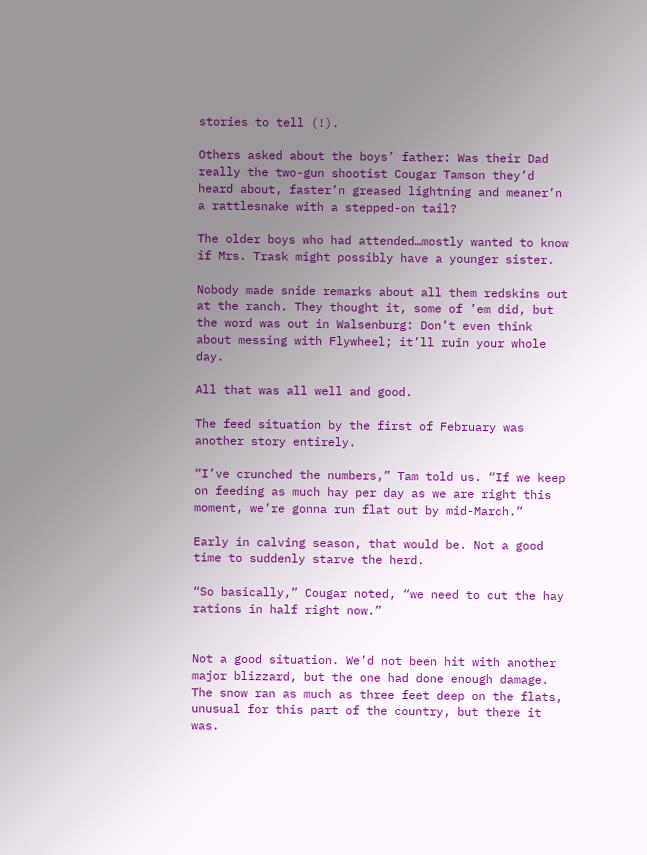stories to tell (!).

Others asked about the boys’ father: Was their Dad really the two-gun shootist Cougar Tamson they’d heard about, faster’n greased lightning and meaner’n a rattlesnake with a stepped-on tail?

The older boys who had attended…mostly wanted to know if Mrs. Trask might possibly have a younger sister.

Nobody made snide remarks about all them redskins out at the ranch. They thought it, some of ’em did, but the word was out in Walsenburg: Don’t even think about messing with Flywheel; it’ll ruin your whole day.

All that was all well and good.

The feed situation by the first of February was another story entirely.

“I’ve crunched the numbers,” Tam told us. “If we keep on feeding as much hay per day as we are right this moment, we’re gonna run flat out by mid-March.”

Early in calving season, that would be. Not a good time to suddenly starve the herd.

“So basically,” Cougar noted, “we need to cut the hay rations in half right now.”


Not a good situation. We’d not been hit with another major blizzard, but the one had done enough damage. The snow ran as much as three feet deep on the flats, unusual for this part of the country, but there it was.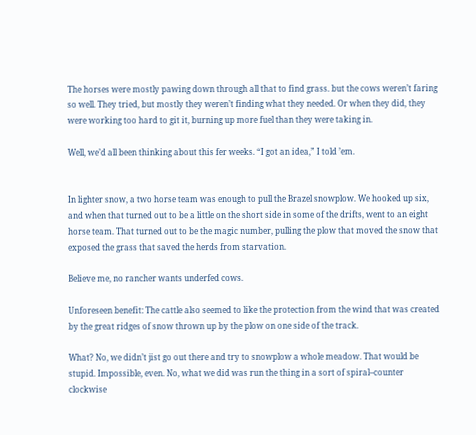The horses were mostly pawing down through all that to find grass. but the cows weren’t faring so well. They tried, but mostly they weren’t finding what they needed. Or when they did, they were working too hard to git it, burning up more fuel than they were taking in.

Well, we’d all been thinking about this fer weeks. “I got an idea,” I told ’em.


In lighter snow, a two horse team was enough to pull the Brazel snowplow. We hooked up six, and when that turned out to be a little on the short side in some of the drifts, went to an eight horse team. That turned out to be the magic number, pulling the plow that moved the snow that exposed the grass that saved the herds from starvation.

Believe me, no rancher wants underfed cows.

Unforeseen benefit: The cattle also seemed to like the protection from the wind that was created by the great ridges of snow thrown up by the plow on one side of the track.

What? No, we didn’t jist go out there and try to snowplow a whole meadow. That would be stupid. Impossible, even. No, what we did was run the thing in a sort of spiral–counter clockwise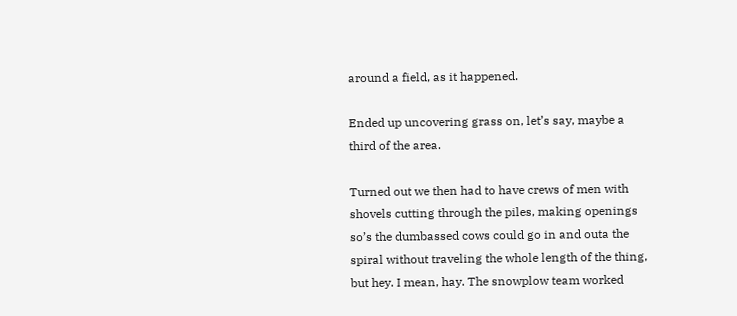around a field, as it happened.

Ended up uncovering grass on, let’s say, maybe a third of the area.

Turned out we then had to have crews of men with shovels cutting through the piles, making openings so’s the dumbassed cows could go in and outa the spiral without traveling the whole length of the thing, but hey. I mean, hay. The snowplow team worked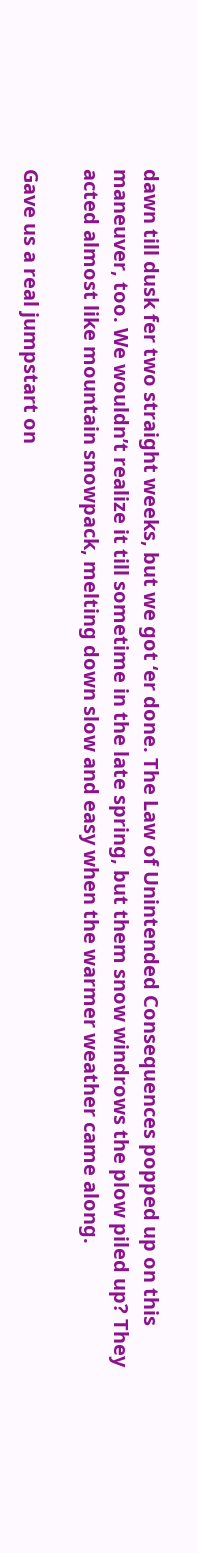dawn till dusk fer two straight weeks, but we got ‘er done. The Law of Unintended Consequences popped up on this maneuver, too. We wouldn’t realize it till sometime in the late spring, but them snow windrows the plow piled up? They acted almost like mountain snowpack, melting down slow and easy when the warmer weather came along.

Gave us a real jumpstart on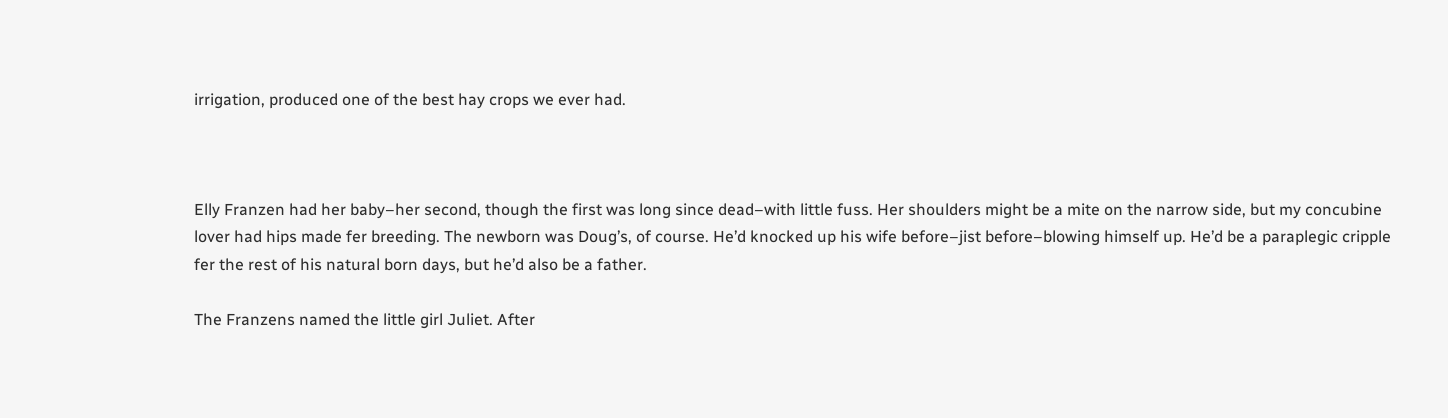irrigation, produced one of the best hay crops we ever had.



Elly Franzen had her baby–her second, though the first was long since dead–with little fuss. Her shoulders might be a mite on the narrow side, but my concubine lover had hips made fer breeding. The newborn was Doug’s, of course. He’d knocked up his wife before–jist before–blowing himself up. He’d be a paraplegic cripple fer the rest of his natural born days, but he’d also be a father.

The Franzens named the little girl Juliet. After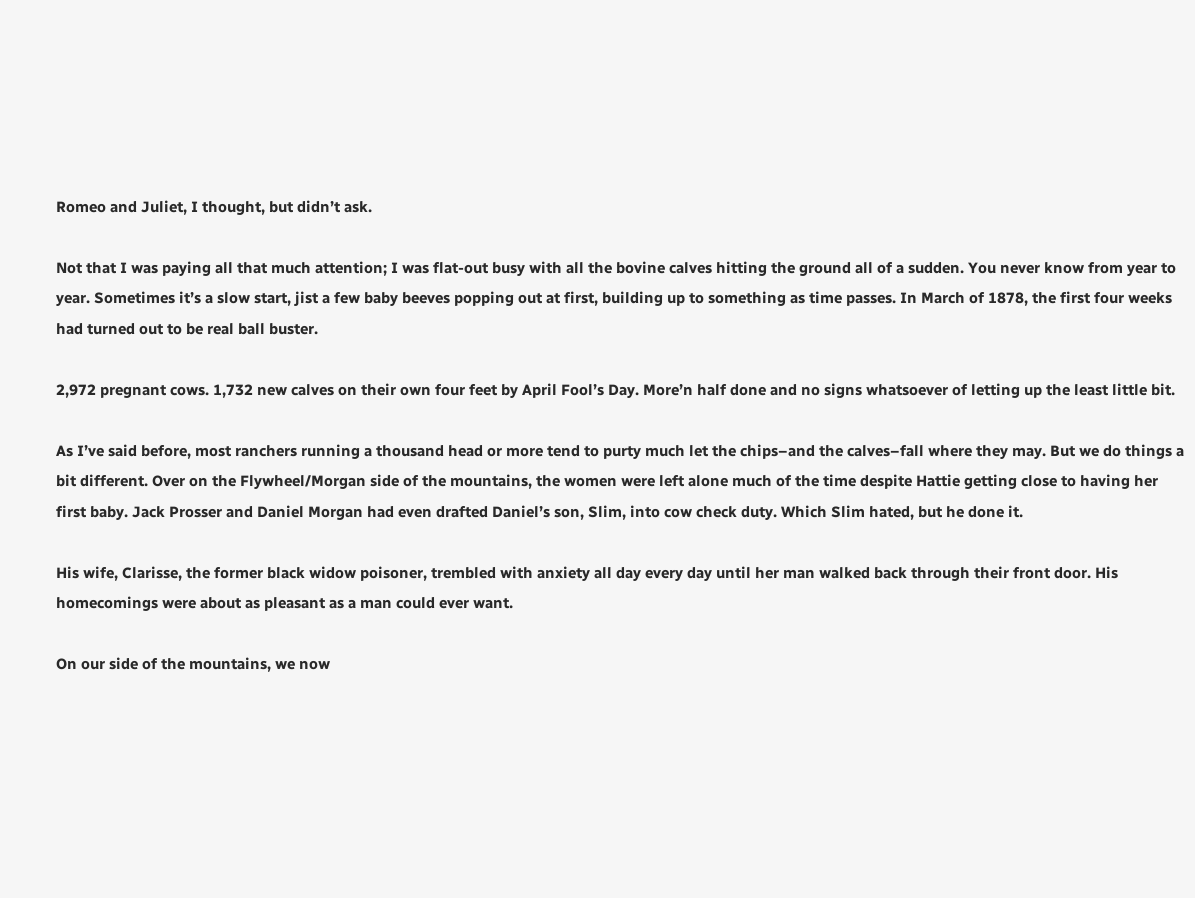Romeo and Juliet, I thought, but didn’t ask.

Not that I was paying all that much attention; I was flat-out busy with all the bovine calves hitting the ground all of a sudden. You never know from year to year. Sometimes it’s a slow start, jist a few baby beeves popping out at first, building up to something as time passes. In March of 1878, the first four weeks had turned out to be real ball buster.

2,972 pregnant cows. 1,732 new calves on their own four feet by April Fool’s Day. More’n half done and no signs whatsoever of letting up the least little bit.

As I’ve said before, most ranchers running a thousand head or more tend to purty much let the chips–and the calves–fall where they may. But we do things a bit different. Over on the Flywheel/Morgan side of the mountains, the women were left alone much of the time despite Hattie getting close to having her first baby. Jack Prosser and Daniel Morgan had even drafted Daniel’s son, Slim, into cow check duty. Which Slim hated, but he done it.

His wife, Clarisse, the former black widow poisoner, trembled with anxiety all day every day until her man walked back through their front door. His homecomings were about as pleasant as a man could ever want.

On our side of the mountains, we now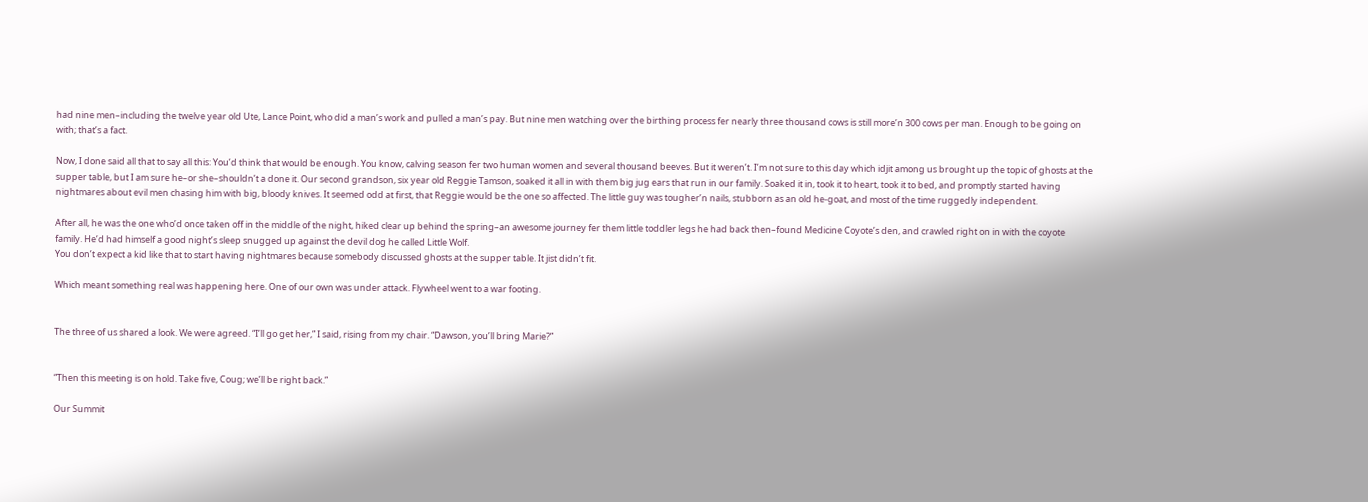had nine men–including the twelve year old Ute, Lance Point, who did a man’s work and pulled a man’s pay. But nine men watching over the birthing process fer nearly three thousand cows is still more’n 300 cows per man. Enough to be going on with; that’s a fact.

Now, I done said all that to say all this: You’d think that would be enough. You know, calving season fer two human women and several thousand beeves. But it weren’t. I’m not sure to this day which idjit among us brought up the topic of ghosts at the supper table, but I am sure he–or she–shouldn’t a done it. Our second grandson, six year old Reggie Tamson, soaked it all in with them big jug ears that run in our family. Soaked it in, took it to heart, took it to bed, and promptly started having nightmares about evil men chasing him with big, bloody knives. It seemed odd at first, that Reggie would be the one so affected. The little guy was tougher’n nails, stubborn as an old he-goat, and most of the time ruggedly independent.

After all, he was the one who’d once taken off in the middle of the night, hiked clear up behind the spring–an awesome journey fer them little toddler legs he had back then–found Medicine Coyote’s den, and crawled right on in with the coyote family. He’d had himself a good night’s sleep snugged up against the devil dog he called Little Wolf.
You don’t expect a kid like that to start having nightmares because somebody discussed ghosts at the supper table. It jist didn’t fit.

Which meant something real was happening here. One of our own was under attack. Flywheel went to a war footing.


The three of us shared a look. We were agreed. “I’ll go get her,” I said, rising from my chair. “Dawson, you’ll bring Marie?”


“Then this meeting is on hold. Take five, Coug; we’ll be right back.”

Our Summit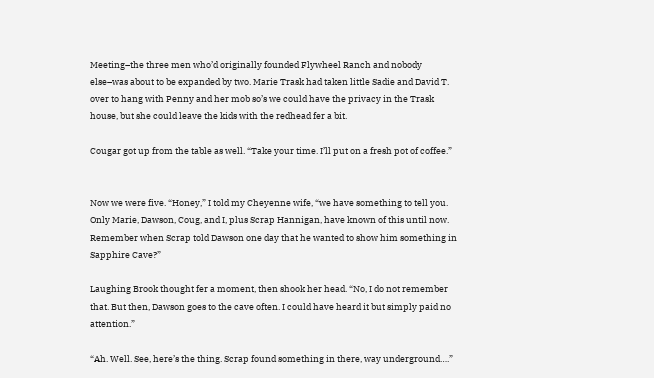Meeting–the three men who’d originally founded Flywheel Ranch and nobody else–was about to be expanded by two. Marie Trask had taken little Sadie and David T. over to hang with Penny and her mob so’s we could have the privacy in the Trask house, but she could leave the kids with the redhead fer a bit.

Cougar got up from the table as well. “Take your time. I’ll put on a fresh pot of coffee.”


Now we were five. “Honey,” I told my Cheyenne wife, “we have something to tell you. Only Marie, Dawson, Coug, and I, plus Scrap Hannigan, have known of this until now. Remember when Scrap told Dawson one day that he wanted to show him something in Sapphire Cave?”

Laughing Brook thought fer a moment, then shook her head. “No, I do not remember that. But then, Dawson goes to the cave often. I could have heard it but simply paid no attention.”

“Ah. Well. See, here’s the thing. Scrap found something in there, way underground….”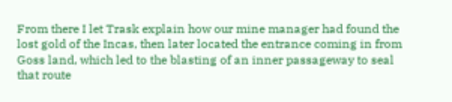From there I let Trask explain how our mine manager had found the lost gold of the Incas, then later located the entrance coming in from Goss land, which led to the blasting of an inner passageway to seal that route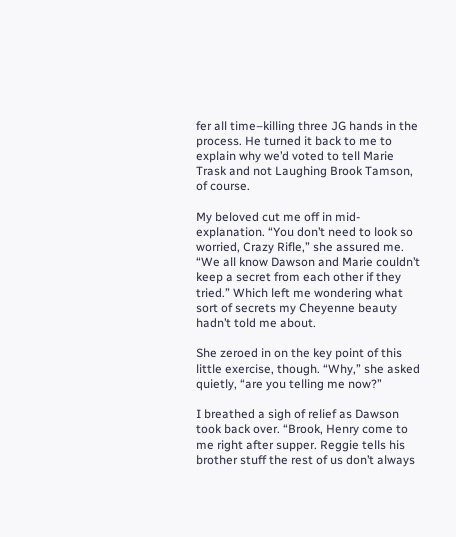fer all time–killing three JG hands in the process. He turned it back to me to explain why we’d voted to tell Marie Trask and not Laughing Brook Tamson, of course.

My beloved cut me off in mid-explanation. “You don’t need to look so worried, Crazy Rifle,” she assured me. “We all know Dawson and Marie couldn’t keep a secret from each other if they tried.” Which left me wondering what sort of secrets my Cheyenne beauty hadn’t told me about.

She zeroed in on the key point of this little exercise, though. “Why,” she asked quietly, “are you telling me now?”

I breathed a sigh of relief as Dawson took back over. “Brook, Henry come to me right after supper. Reggie tells his brother stuff the rest of us don’t always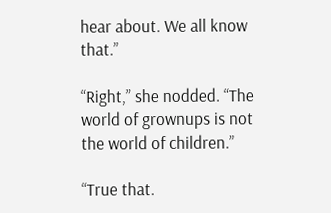hear about. We all know that.”

“Right,” she nodded. “The world of grownups is not the world of children.”

“True that.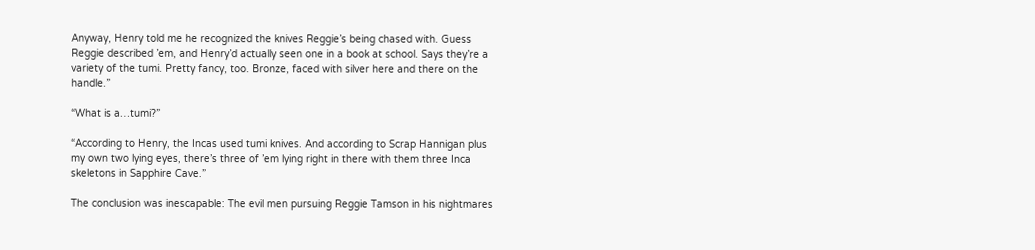Anyway, Henry told me he recognized the knives Reggie’s being chased with. Guess Reggie described ’em, and Henry’d actually seen one in a book at school. Says they’re a variety of the tumi. Pretty fancy, too. Bronze, faced with silver here and there on the handle.”

“What is a…tumi?”

“According to Henry, the Incas used tumi knives. And according to Scrap Hannigan plus my own two lying eyes, there’s three of ’em lying right in there with them three Inca skeletons in Sapphire Cave.”

The conclusion was inescapable: The evil men pursuing Reggie Tamson in his nightmares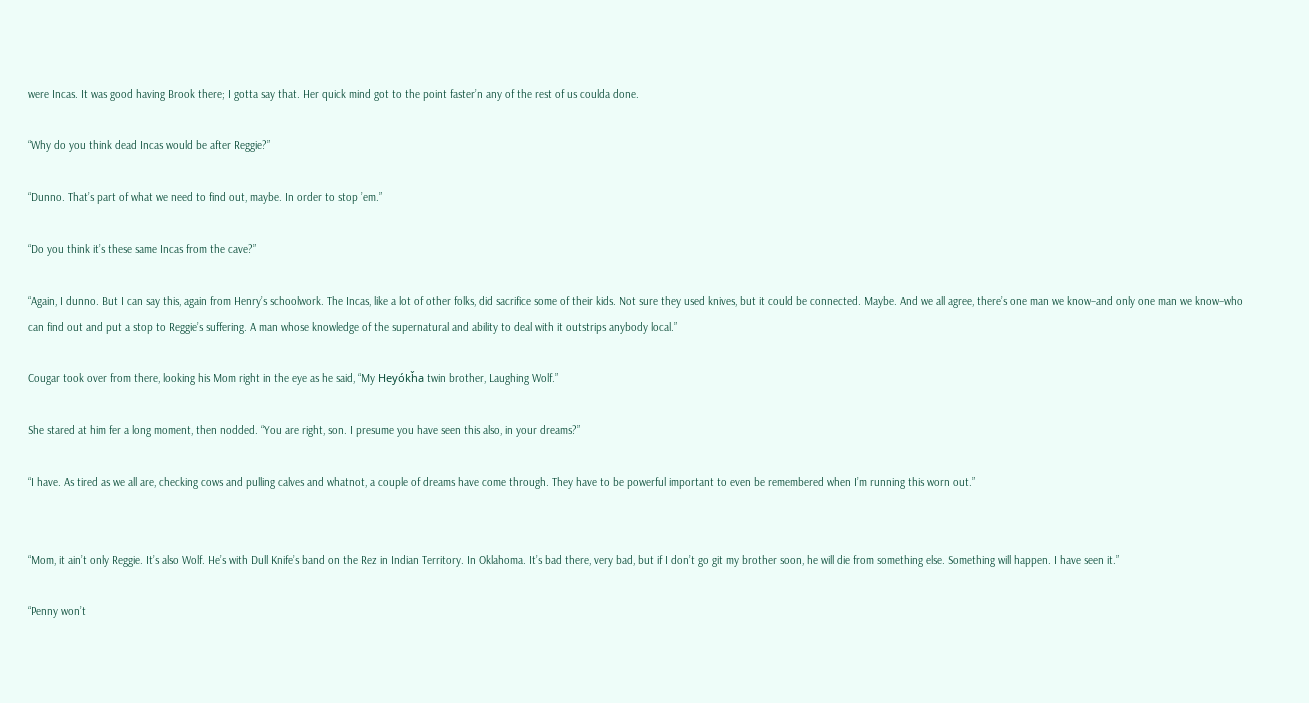were Incas. It was good having Brook there; I gotta say that. Her quick mind got to the point faster’n any of the rest of us coulda done.

“Why do you think dead Incas would be after Reggie?”

“Dunno. That’s part of what we need to find out, maybe. In order to stop ’em.”

“Do you think it’s these same Incas from the cave?”

“Again, I dunno. But I can say this, again from Henry’s schoolwork. The Incas, like a lot of other folks, did sacrifice some of their kids. Not sure they used knives, but it could be connected. Maybe. And we all agree, there’s one man we know–and only one man we know–who can find out and put a stop to Reggie’s suffering. A man whose knowledge of the supernatural and ability to deal with it outstrips anybody local.”

Cougar took over from there, looking his Mom right in the eye as he said, “My Heyókȟa twin brother, Laughing Wolf.”

She stared at him fer a long moment, then nodded. “You are right, son. I presume you have seen this also, in your dreams?”

“I have. As tired as we all are, checking cows and pulling calves and whatnot, a couple of dreams have come through. They have to be powerful important to even be remembered when I’m running this worn out.”


“Mom, it ain’t only Reggie. It’s also Wolf. He’s with Dull Knife’s band on the Rez in Indian Territory. In Oklahoma. It’s bad there, very bad, but if I don’t go git my brother soon, he will die from something else. Something will happen. I have seen it.”

“Penny won’t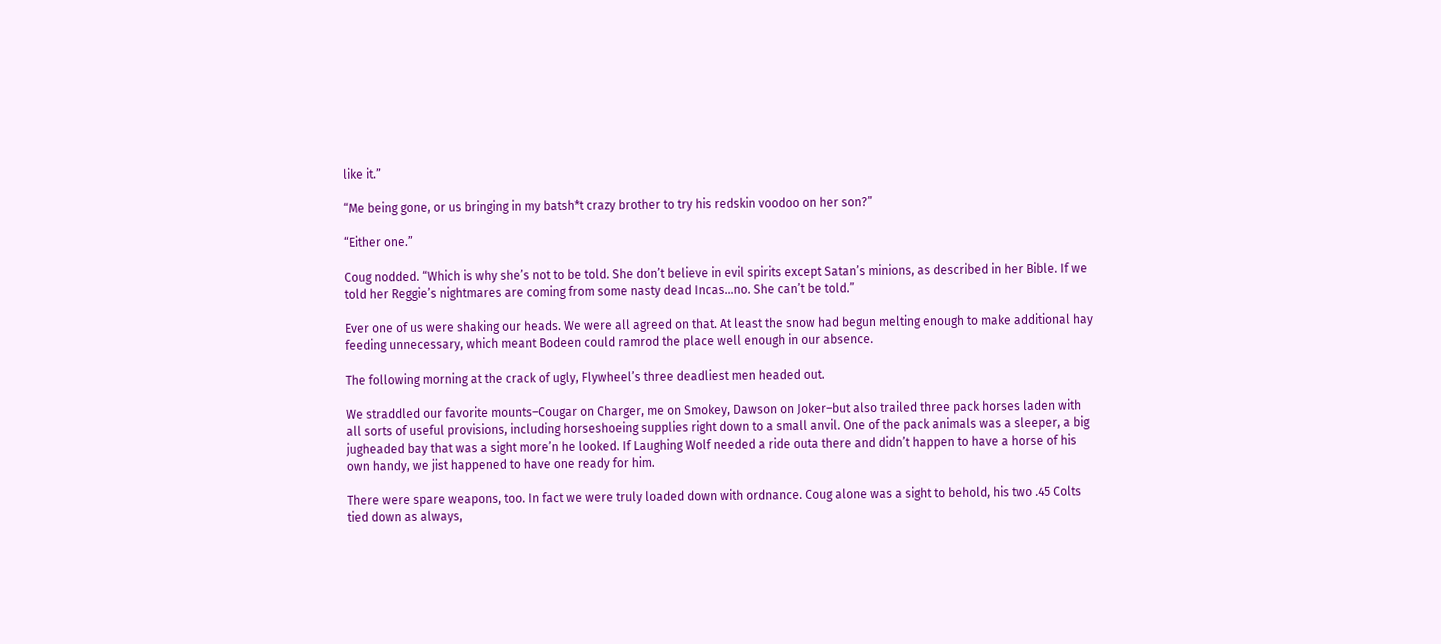like it.”

“Me being gone, or us bringing in my batsh*t crazy brother to try his redskin voodoo on her son?”

“Either one.”

Coug nodded. “Which is why she’s not to be told. She don’t believe in evil spirits except Satan’s minions, as described in her Bible. If we told her Reggie’s nightmares are coming from some nasty dead Incas…no. She can’t be told.”

Ever one of us were shaking our heads. We were all agreed on that. At least the snow had begun melting enough to make additional hay feeding unnecessary, which meant Bodeen could ramrod the place well enough in our absence.

The following morning at the crack of ugly, Flywheel’s three deadliest men headed out.

We straddled our favorite mounts–Cougar on Charger, me on Smokey, Dawson on Joker–but also trailed three pack horses laden with all sorts of useful provisions, including horseshoeing supplies right down to a small anvil. One of the pack animals was a sleeper, a big jugheaded bay that was a sight more’n he looked. If Laughing Wolf needed a ride outa there and didn’t happen to have a horse of his own handy, we jist happened to have one ready for him.

There were spare weapons, too. In fact we were truly loaded down with ordnance. Coug alone was a sight to behold, his two .45 Colts tied down as always,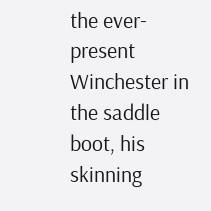the ever-present Winchester in the saddle boot, his skinning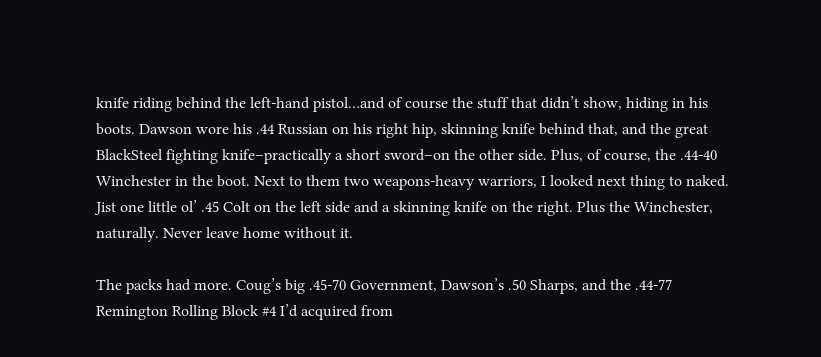knife riding behind the left-hand pistol…and of course the stuff that didn’t show, hiding in his boots. Dawson wore his .44 Russian on his right hip, skinning knife behind that, and the great BlackSteel fighting knife–practically a short sword–on the other side. Plus, of course, the .44-40 Winchester in the boot. Next to them two weapons-heavy warriors, I looked next thing to naked. Jist one little ol’ .45 Colt on the left side and a skinning knife on the right. Plus the Winchester, naturally. Never leave home without it.

The packs had more. Coug’s big .45-70 Government, Dawson’s .50 Sharps, and the .44-77 Remington Rolling Block #4 I’d acquired from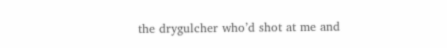the drygulcher who’d shot at me and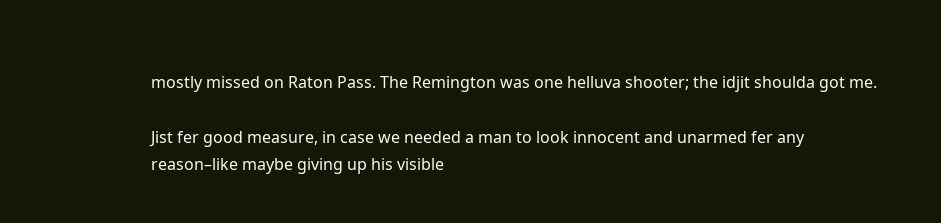mostly missed on Raton Pass. The Remington was one helluva shooter; the idjit shoulda got me.

Jist fer good measure, in case we needed a man to look innocent and unarmed fer any reason–like maybe giving up his visible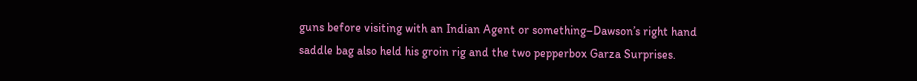guns before visiting with an Indian Agent or something–Dawson’s right hand saddle bag also held his groin rig and the two pepperbox Garza Surprises.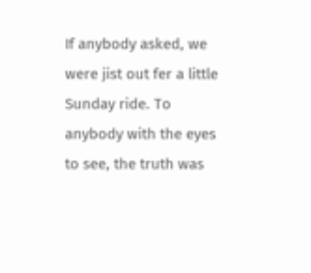If anybody asked, we were jist out fer a little Sunday ride. To anybody with the eyes to see, the truth was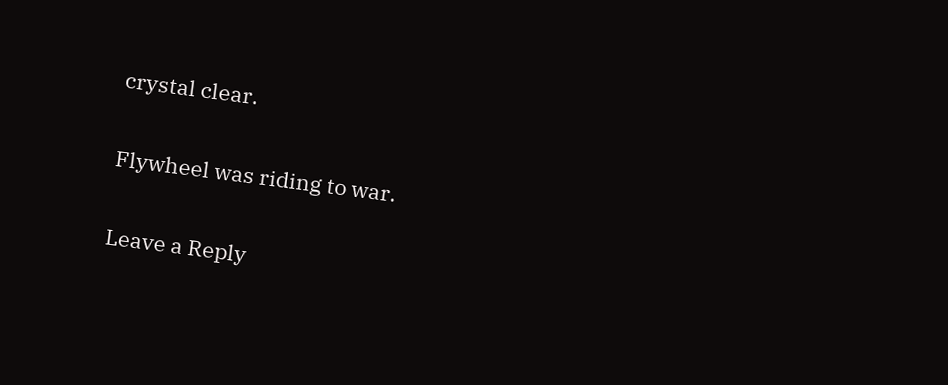crystal clear.

Flywheel was riding to war.

Leave a Reply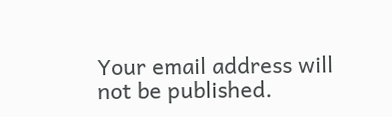Your email address will not be published.